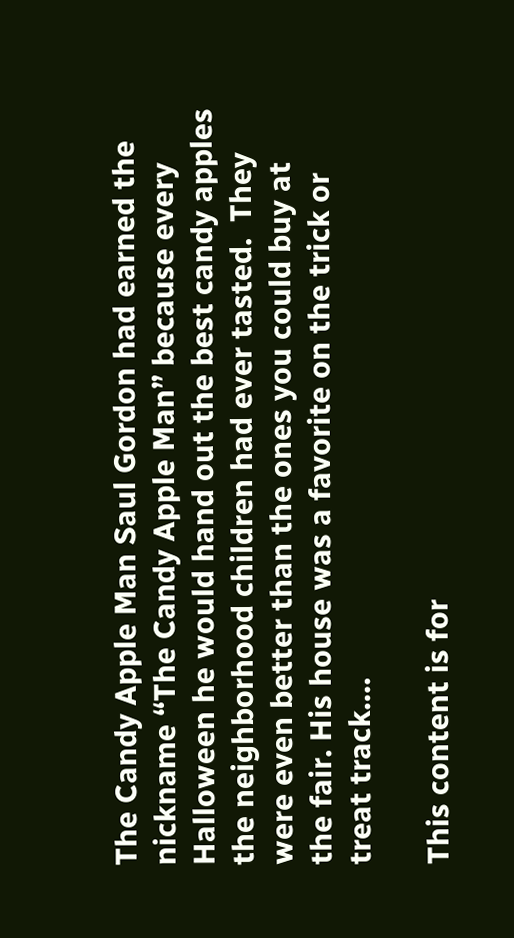The Candy Apple Man Saul Gordon had earned the nickname “The Candy Apple Man” because every Halloween he would hand out the best candy apples the neighborhood children had ever tasted.  They were even better than the ones you could buy at the fair. His house was a favorite on the trick or treat track….

This content is for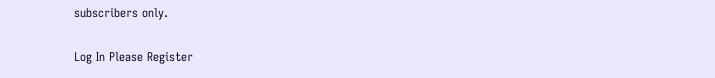subscribers only.

Log In Please Register